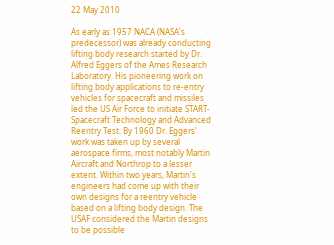22 May 2010

As early as 1957 NACA (NASA's predecessor) was already conducting lifting body research started by Dr. Alfred Eggers of the Ames Research Laboratory. His pioneering work on lifting body applications to re-entry vehicles for spacecraft and missiles led the US Air Force to initiate START- Spacecraft Technology and Advanced Reentry Test. By 1960 Dr. Eggers' work was taken up by several aerospace firms, most notably Martin Aircraft and Northrop to a lesser extent. Within two years, Martin's engineers had come up with their own designs for a reentry vehicle based on a lifting body design. The USAF considered the Martin designs to be possible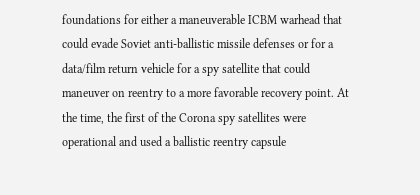foundations for either a maneuverable ICBM warhead that could evade Soviet anti-ballistic missile defenses or for a data/film return vehicle for a spy satellite that could maneuver on reentry to a more favorable recovery point. At the time, the first of the Corona spy satellites were operational and used a ballistic reentry capsule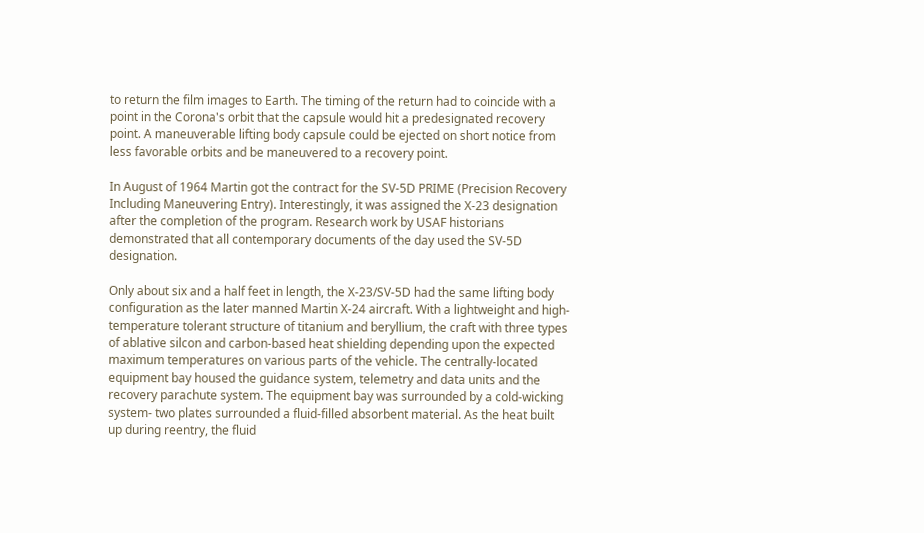to return the film images to Earth. The timing of the return had to coincide with a point in the Corona's orbit that the capsule would hit a predesignated recovery point. A maneuverable lifting body capsule could be ejected on short notice from less favorable orbits and be maneuvered to a recovery point.

In August of 1964 Martin got the contract for the SV-5D PRIME (Precision Recovery Including Maneuvering Entry). Interestingly, it was assigned the X-23 designation after the completion of the program. Research work by USAF historians demonstrated that all contemporary documents of the day used the SV-5D designation.

Only about six and a half feet in length, the X-23/SV-5D had the same lifting body configuration as the later manned Martin X-24 aircraft. With a lightweight and high-temperature tolerant structure of titanium and beryllium, the craft with three types of ablative silcon and carbon-based heat shielding depending upon the expected maximum temperatures on various parts of the vehicle. The centrally-located equipment bay housed the guidance system, telemetry and data units and the recovery parachute system. The equipment bay was surrounded by a cold-wicking system- two plates surrounded a fluid-filled absorbent material. As the heat built up during reentry, the fluid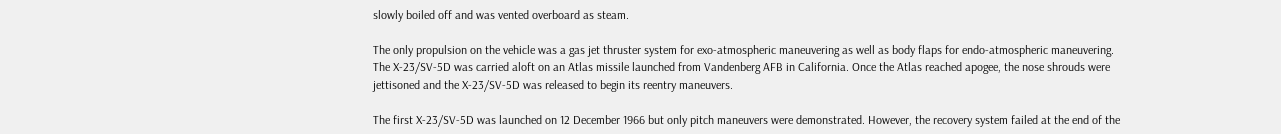slowly boiled off and was vented overboard as steam.

The only propulsion on the vehicle was a gas jet thruster system for exo-atmospheric maneuvering as well as body flaps for endo-atmospheric maneuvering. The X-23/SV-5D was carried aloft on an Atlas missile launched from Vandenberg AFB in California. Once the Atlas reached apogee, the nose shrouds were jettisoned and the X-23/SV-5D was released to begin its reentry maneuvers.

The first X-23/SV-5D was launched on 12 December 1966 but only pitch maneuvers were demonstrated. However, the recovery system failed at the end of the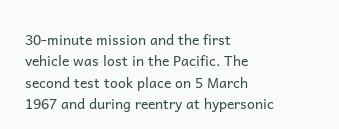30-minute mission and the first vehicle was lost in the Pacific. The second test took place on 5 March 1967 and during reentry at hypersonic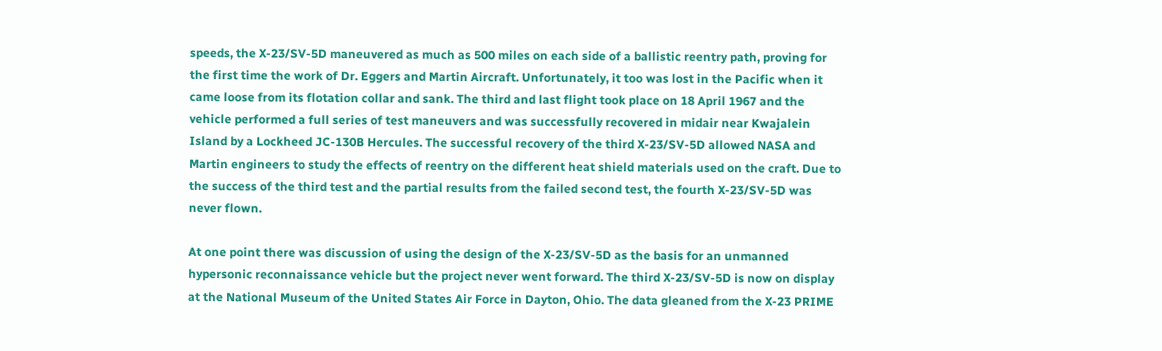speeds, the X-23/SV-5D maneuvered as much as 500 miles on each side of a ballistic reentry path, proving for the first time the work of Dr. Eggers and Martin Aircraft. Unfortunately, it too was lost in the Pacific when it came loose from its flotation collar and sank. The third and last flight took place on 18 April 1967 and the vehicle performed a full series of test maneuvers and was successfully recovered in midair near Kwajalein Island by a Lockheed JC-130B Hercules. The successful recovery of the third X-23/SV-5D allowed NASA and Martin engineers to study the effects of reentry on the different heat shield materials used on the craft. Due to the success of the third test and the partial results from the failed second test, the fourth X-23/SV-5D was never flown.

At one point there was discussion of using the design of the X-23/SV-5D as the basis for an unmanned hypersonic reconnaissance vehicle but the project never went forward. The third X-23/SV-5D is now on display at the National Museum of the United States Air Force in Dayton, Ohio. The data gleaned from the X-23 PRIME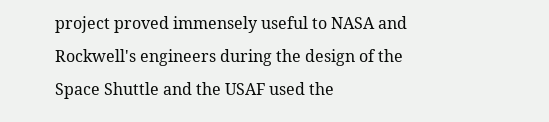project proved immensely useful to NASA and Rockwell's engineers during the design of the Space Shuttle and the USAF used the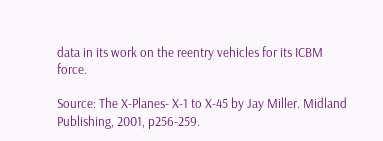data in its work on the reentry vehicles for its ICBM force.

Source: The X-Planes- X-1 to X-45 by Jay Miller. Midland Publishing, 2001, p256-259.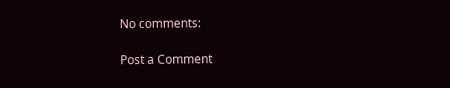No comments:

Post a Comment